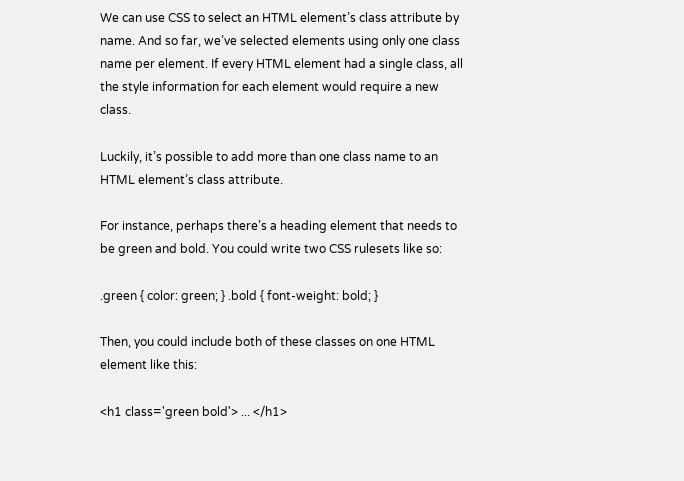We can use CSS to select an HTML element’s class attribute by name. And so far, we’ve selected elements using only one class name per element. If every HTML element had a single class, all the style information for each element would require a new class.

Luckily, it’s possible to add more than one class name to an HTML element’s class attribute.

For instance, perhaps there’s a heading element that needs to be green and bold. You could write two CSS rulesets like so:

.green { color: green; } .bold { font-weight: bold; }

Then, you could include both of these classes on one HTML element like this:

<h1 class='green bold'> ... </h1>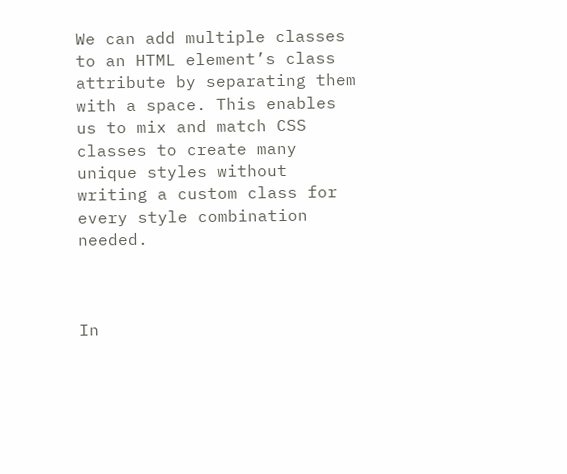We can add multiple classes to an HTML element’s class attribute by separating them with a space. This enables us to mix and match CSS classes to create many unique styles without writing a custom class for every style combination needed.



In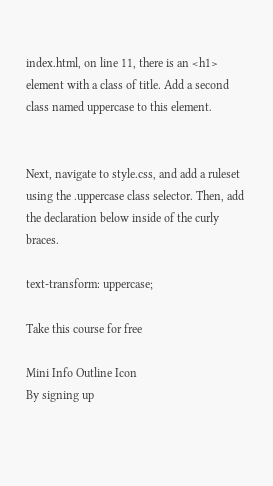index.html, on line 11, there is an <h1> element with a class of title. Add a second class named uppercase to this element.


Next, navigate to style.css, and add a ruleset using the .uppercase class selector. Then, add the declaration below inside of the curly braces.

text-transform: uppercase;

Take this course for free

Mini Info Outline Icon
By signing up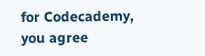for Codecademy, you agree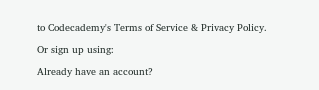to Codecademy's Terms of Service & Privacy Policy.

Or sign up using:

Already have an account?